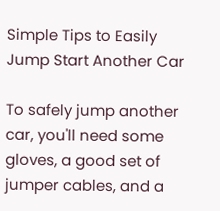Simple Tips to Easily Jump Start Another Car

To safely jump another car, you'll need some gloves, a good set of jumper cables, and a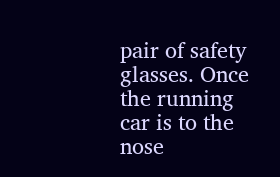pair of safety glasses. Once the running car is to the nose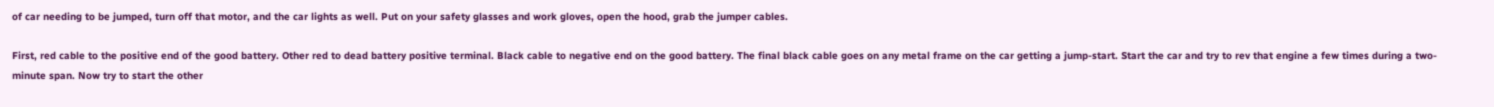of car needing to be jumped, turn off that motor, and the car lights as well. Put on your safety glasses and work gloves, open the hood, grab the jumper cables.

First, red cable to the positive end of the good battery. Other red to dead battery positive terminal. Black cable to negative end on the good battery. The final black cable goes on any metal frame on the car getting a jump-start. Start the car and try to rev that engine a few times during a two-minute span. Now try to start the other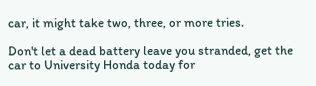car, it might take two, three, or more tries.

Don't let a dead battery leave you stranded, get the car to University Honda today for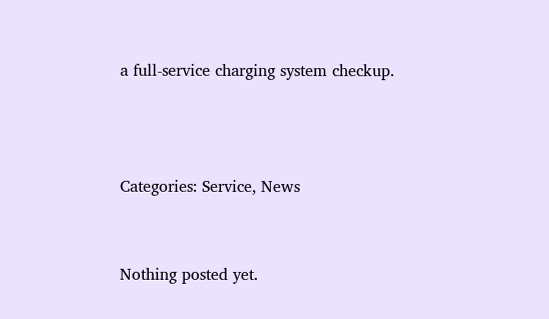a full-service charging system checkup.



Categories: Service, News


Nothing posted yet.